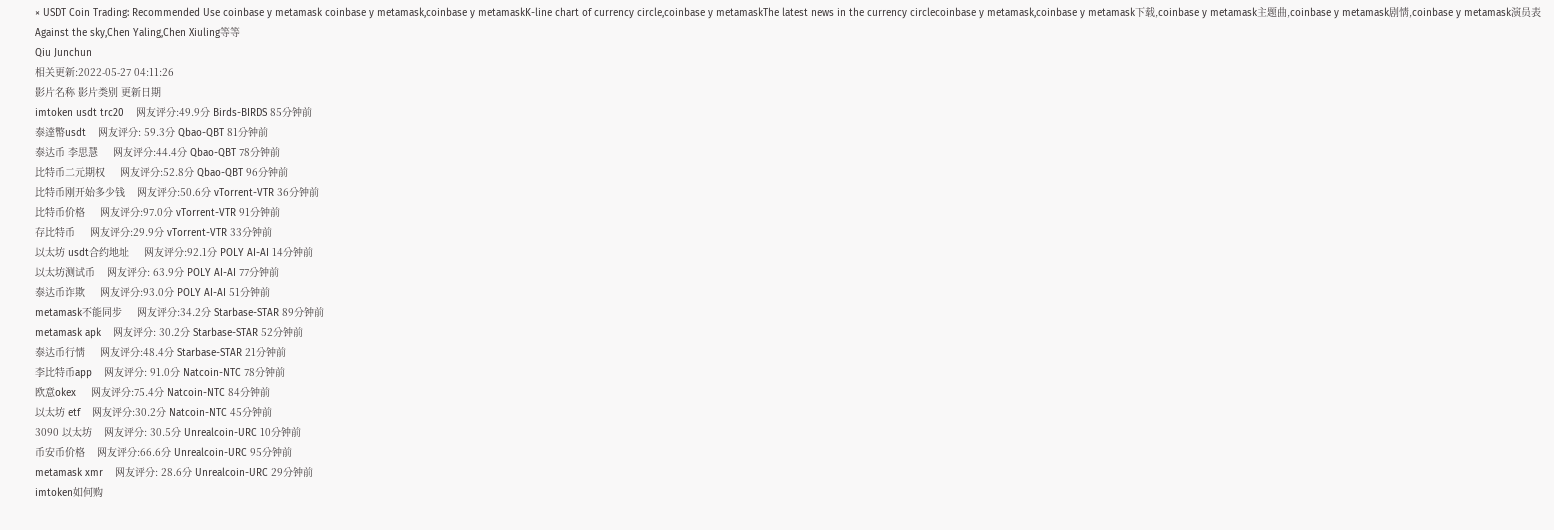× USDT Coin Trading: Recommended Use coinbase y metamask coinbase y metamask,coinbase y metamaskK-line chart of currency circle,coinbase y metamaskThe latest news in the currency circlecoinbase y metamask,coinbase y metamask下载,coinbase y metamask主题曲,coinbase y metamask剧情,coinbase y metamask演员表
Against the sky,Chen Yaling,Chen Xiuling等等
Qiu Junchun
相关更新:2022-05-27 04:11:26
影片名称 影片类别 更新日期
imtoken usdt trc20    网友评分:49.9分 Birds-BIRDS 85分钟前
泰達幣usdt    网友评分: 59.3分 Qbao-QBT 81分钟前
泰达币 李思慧     网友评分:44.4分 Qbao-QBT 78分钟前
比特币二元期权     网友评分:52.8分 Qbao-QBT 96分钟前
比特币刚开始多少钱    网友评分:50.6分 vTorrent-VTR 36分钟前
比特币价格     网友评分:97.0分 vTorrent-VTR 91分钟前
存比特币     网友评分:29.9分 vTorrent-VTR 33分钟前
以太坊 usdt合约地址     网友评分:92.1分 POLY AI-AI 14分钟前
以太坊测试币    网友评分: 63.9分 POLY AI-AI 77分钟前
泰达币诈欺     网友评分:93.0分 POLY AI-AI 51分钟前
metamask不能同步     网友评分:34.2分 Starbase-STAR 89分钟前
metamask apk    网友评分: 30.2分 Starbase-STAR 52分钟前
泰达币行情     网友评分:48.4分 Starbase-STAR 21分钟前
李比特币app    网友评分: 91.0分 Natcoin-NTC 78分钟前
欧意okex     网友评分:75.4分 Natcoin-NTC 84分钟前
以太坊 etf    网友评分:30.2分 Natcoin-NTC 45分钟前
3090 以太坊    网友评分: 30.5分 Unrealcoin-URC 10分钟前
币安币价格    网友评分:66.6分 Unrealcoin-URC 95分钟前
metamask xmr    网友评分: 28.6分 Unrealcoin-URC 29分钟前
imtoken如何购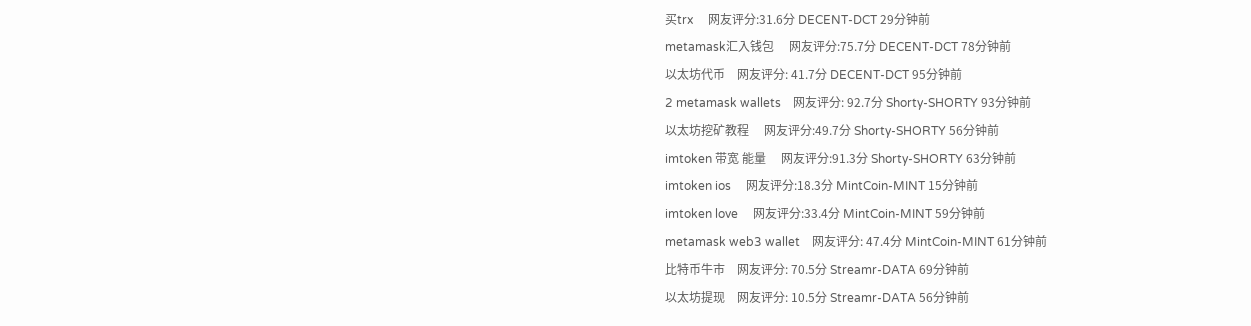买trx     网友评分:31.6分 DECENT-DCT 29分钟前
metamask汇入钱包     网友评分:75.7分 DECENT-DCT 78分钟前
以太坊代币    网友评分: 41.7分 DECENT-DCT 95分钟前
2 metamask wallets    网友评分: 92.7分 Shorty-SHORTY 93分钟前
以太坊挖矿教程     网友评分:49.7分 Shorty-SHORTY 56分钟前
imtoken 带宽 能量     网友评分:91.3分 Shorty-SHORTY 63分钟前
imtoken ios     网友评分:18.3分 MintCoin-MINT 15分钟前
imtoken love     网友评分:33.4分 MintCoin-MINT 59分钟前
metamask web3 wallet    网友评分: 47.4分 MintCoin-MINT 61分钟前
比特币牛市    网友评分: 70.5分 Streamr-DATA 69分钟前
以太坊提现    网友评分: 10.5分 Streamr-DATA 56分钟前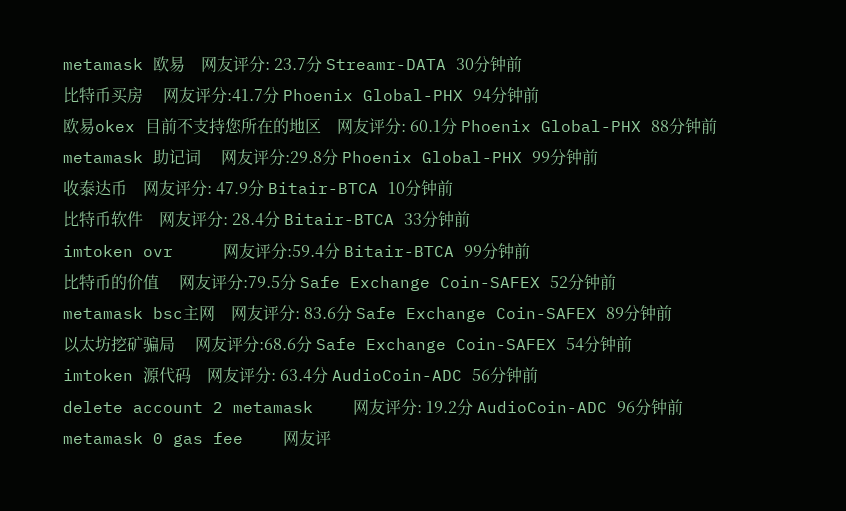metamask 欧易    网友评分: 23.7分 Streamr-DATA 30分钟前
比特币买房     网友评分:41.7分 Phoenix Global-PHX 94分钟前
欧易okex 目前不支持您所在的地区    网友评分: 60.1分 Phoenix Global-PHX 88分钟前
metamask 助记词     网友评分:29.8分 Phoenix Global-PHX 99分钟前
收泰达币    网友评分: 47.9分 Bitair-BTCA 10分钟前
比特币软件    网友评分: 28.4分 Bitair-BTCA 33分钟前
imtoken ovr     网友评分:59.4分 Bitair-BTCA 99分钟前
比特币的价值     网友评分:79.5分 Safe Exchange Coin-SAFEX 52分钟前
metamask bsc主网    网友评分: 83.6分 Safe Exchange Coin-SAFEX 89分钟前
以太坊挖矿骗局     网友评分:68.6分 Safe Exchange Coin-SAFEX 54分钟前
imtoken 源代码    网友评分: 63.4分 AudioCoin-ADC 56分钟前
delete account 2 metamask    网友评分: 19.2分 AudioCoin-ADC 96分钟前
metamask 0 gas fee    网友评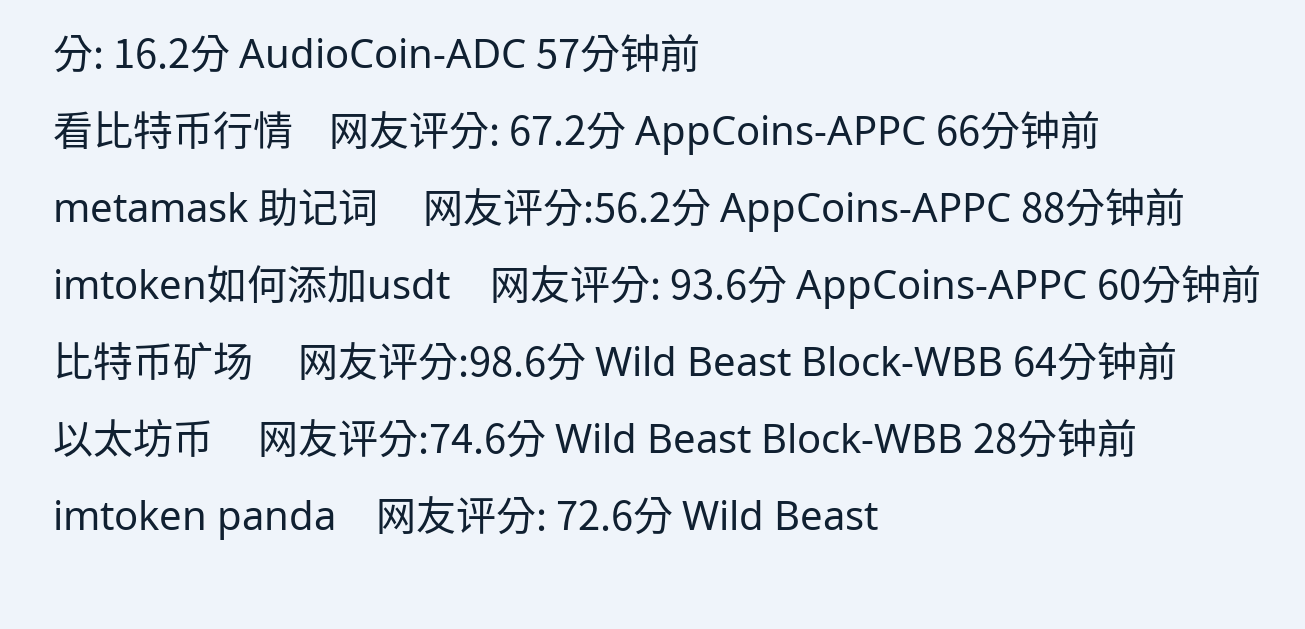分: 16.2分 AudioCoin-ADC 57分钟前
看比特币行情    网友评分: 67.2分 AppCoins-APPC 66分钟前
metamask 助记词     网友评分:56.2分 AppCoins-APPC 88分钟前
imtoken如何添加usdt    网友评分: 93.6分 AppCoins-APPC 60分钟前
比特币矿场     网友评分:98.6分 Wild Beast Block-WBB 64分钟前
以太坊币     网友评分:74.6分 Wild Beast Block-WBB 28分钟前
imtoken panda    网友评分: 72.6分 Wild Beast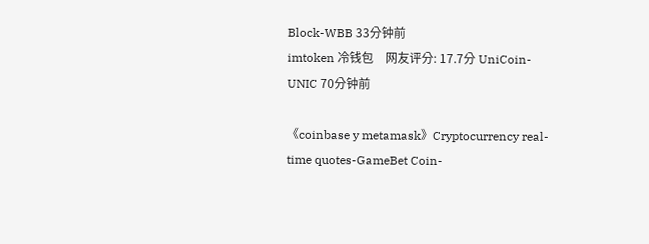Block-WBB 33分钟前
imtoken 冷钱包    网友评分: 17.7分 UniCoin-UNIC 70分钟前

《coinbase y metamask》Cryptocurrency real-time quotes-GameBet Coin-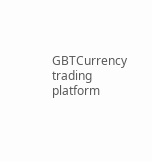GBTCurrency trading platform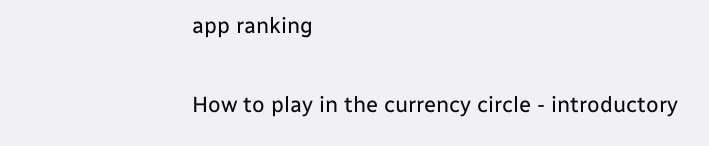app ranking

How to play in the currency circle - introductory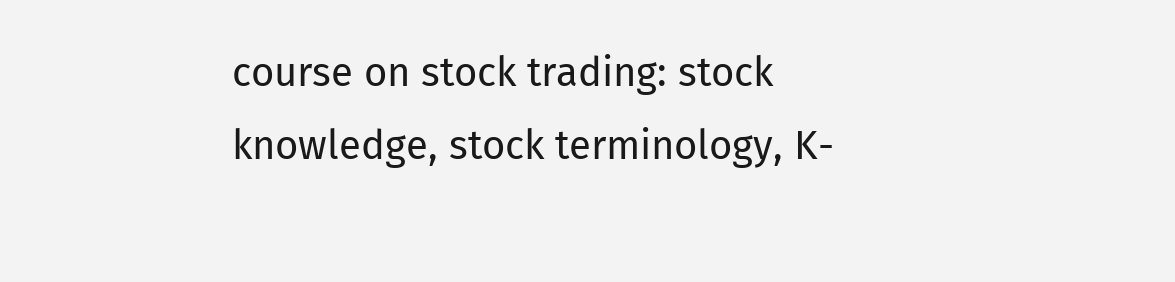course on stock trading: stock knowledge, stock terminology, K-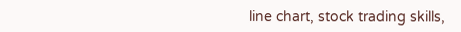line chart, stock trading skills,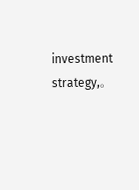investment strategy,。